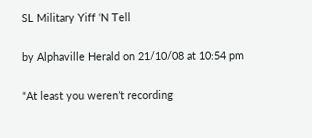SL Military Yiff ‘N Tell

by Alphaville Herald on 21/10/08 at 10:54 pm

“At least you weren’t recording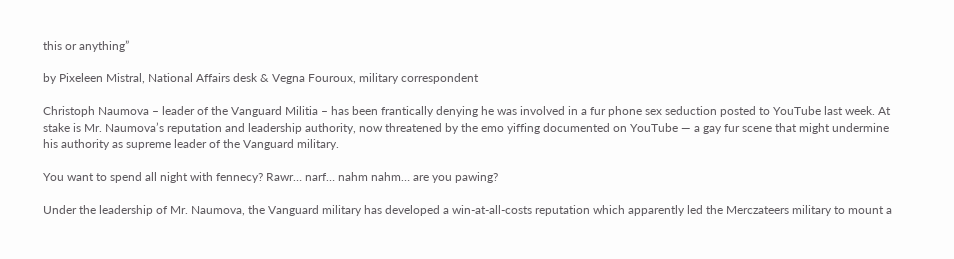this or anything”

by Pixeleen Mistral, National Affairs desk & Vegna Fouroux, military correspondent

Christoph Naumova – leader of the Vanguard Militia – has been frantically denying he was involved in a fur phone sex seduction posted to YouTube last week. At stake is Mr. Naumova’s reputation and leadership authority, now threatened by the emo yiffing documented on YouTube — a gay fur scene that might undermine his authority as supreme leader of the Vanguard military.

You want to spend all night with fennecy? Rawr… narf… nahm nahm… are you pawing?

Under the leadership of Mr. Naumova, the Vanguard military has developed a win-at-all-costs reputation which apparently led the Merczateers military to mount a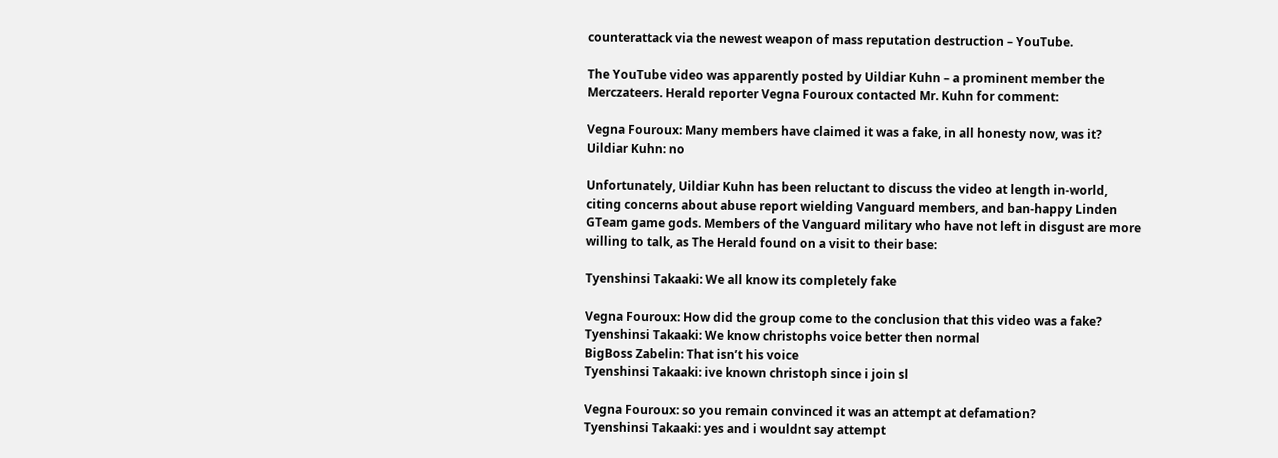counterattack via the newest weapon of mass reputation destruction – YouTube.

The YouTube video was apparently posted by Uildiar Kuhn – a prominent member the Merczateers. Herald reporter Vegna Fouroux contacted Mr. Kuhn for comment:

Vegna Fouroux: Many members have claimed it was a fake, in all honesty now, was it?
Uildiar Kuhn: no

Unfortunately, Uildiar Kuhn has been reluctant to discuss the video at length in-world, citing concerns about abuse report wielding Vanguard members, and ban-happy Linden GTeam game gods. Members of the Vanguard military who have not left in disgust are more willing to talk, as The Herald found on a visit to their base:

Tyenshinsi Takaaki: We all know its completely fake

Vegna Fouroux: How did the group come to the conclusion that this video was a fake?
Tyenshinsi Takaaki: We know christophs voice better then normal
BigBoss Zabelin: That isn’t his voice
Tyenshinsi Takaaki: ive known christoph since i join sl

Vegna Fouroux: so you remain convinced it was an attempt at defamation?
Tyenshinsi Takaaki: yes and i wouldnt say attempt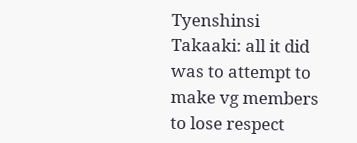Tyenshinsi Takaaki: all it did was to attempt to make vg members to lose respect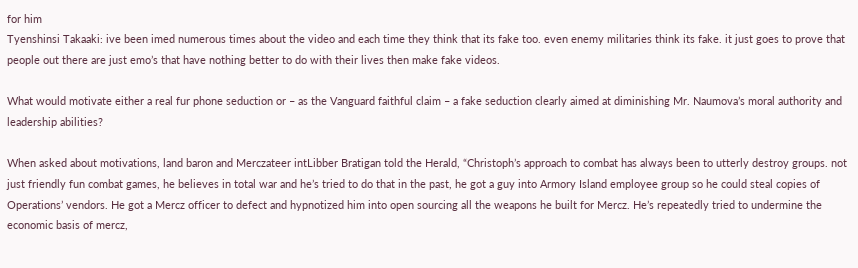for him
Tyenshinsi Takaaki: ive been imed numerous times about the video and each time they think that its fake too. even enemy militaries think its fake. it just goes to prove that people out there are just emo’s that have nothing better to do with their lives then make fake videos.

What would motivate either a real fur phone seduction or – as the Vanguard faithful claim – a fake seduction clearly aimed at diminishing Mr. Naumova’s moral authority and leadership abilities?

When asked about motivations, land baron and Merczateer intLibber Bratigan told the Herald, “Christoph’s approach to combat has always been to utterly destroy groups. not just friendly fun combat games, he believes in total war and he’s tried to do that in the past, he got a guy into Armory Island employee group so he could steal copies of Operations’ vendors. He got a Mercz officer to defect and hypnotized him into open sourcing all the weapons he built for Mercz. He’s repeatedly tried to undermine the economic basis of mercz,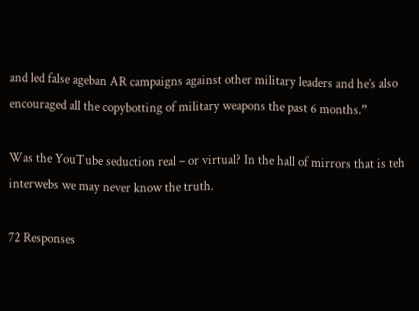and led false ageban AR campaigns against other military leaders and he’s also encouraged all the copybotting of military weapons the past 6 months.”

Was the YouTube seduction real – or virtual? In the hall of mirrors that is teh interwebs we may never know the truth.

72 Responses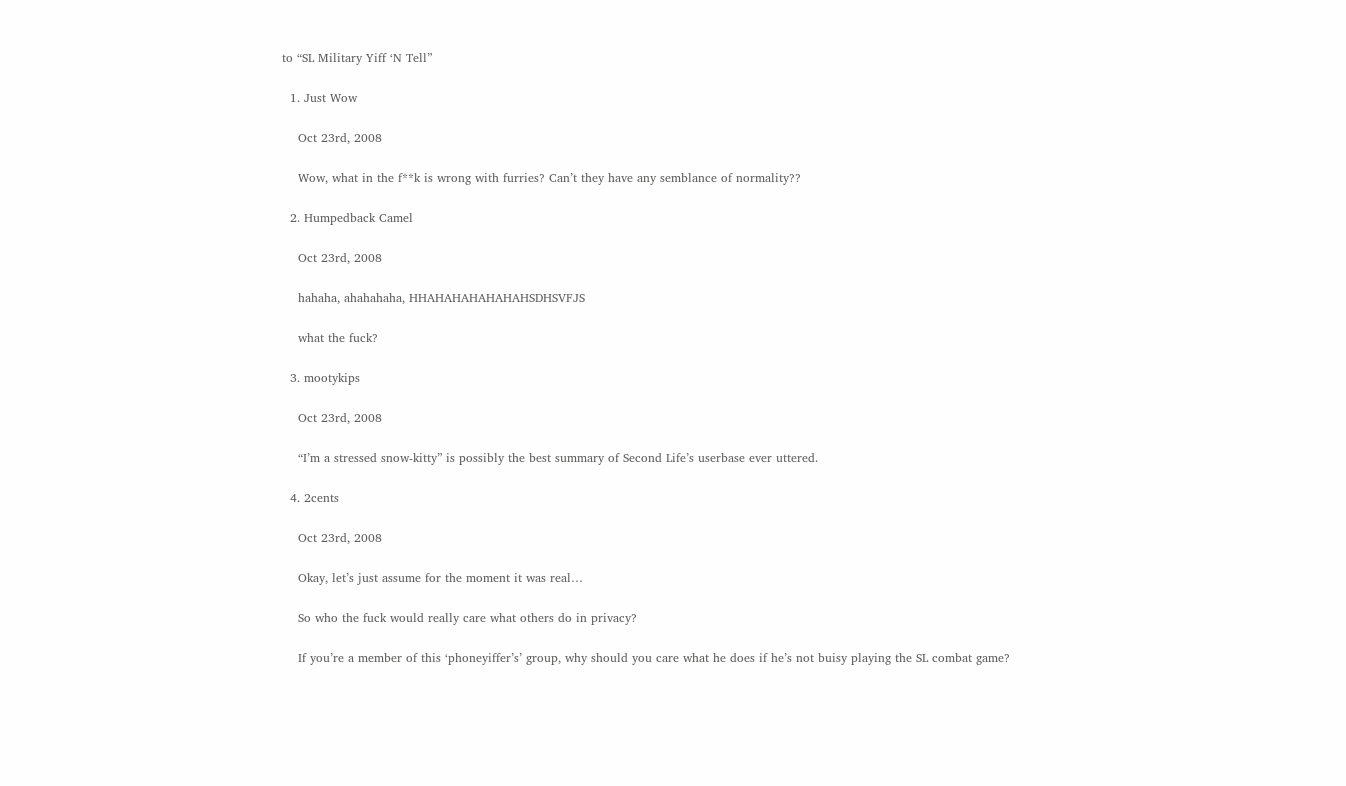to “SL Military Yiff ‘N Tell”

  1. Just Wow

    Oct 23rd, 2008

    Wow, what in the f**k is wrong with furries? Can’t they have any semblance of normality??

  2. Humpedback Camel

    Oct 23rd, 2008

    hahaha, ahahahaha, HHAHAHAHAHAHAHSDHSVFJS

    what the fuck?

  3. mootykips

    Oct 23rd, 2008

    “I’m a stressed snow-kitty” is possibly the best summary of Second Life’s userbase ever uttered.

  4. 2cents

    Oct 23rd, 2008

    Okay, let’s just assume for the moment it was real…

    So who the fuck would really care what others do in privacy?

    If you’re a member of this ‘phoneyiffer’s’ group, why should you care what he does if he’s not buisy playing the SL combat game?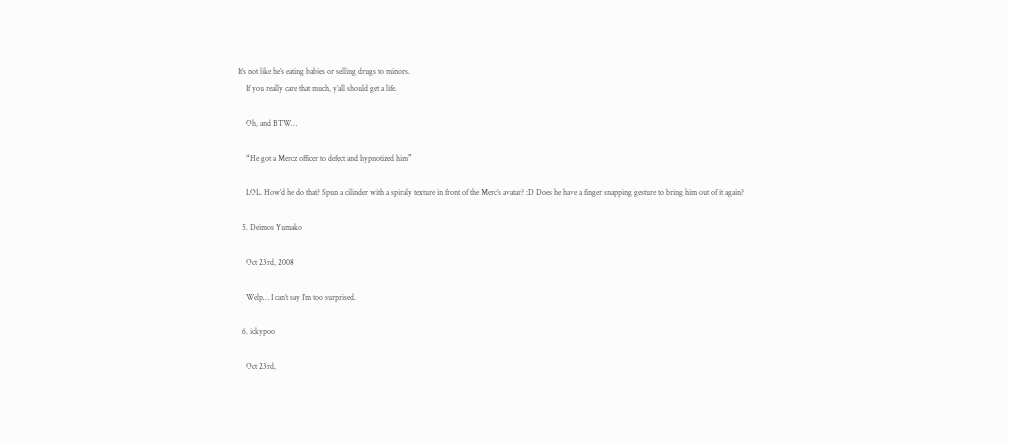It’s not like he’s eating babies or selling drugs to minors.
    If you really care that much, y’all should get a life.

    Oh, and BTW…

    “He got a Mercz officer to defect and hypnotized him”

    LOL. How’d he do that? Spun a cilinder with a spiraly texture in front of the Merc’s avatar? :D Does he have a finger snapping gesture to bring him out of it again?

  5. Deimos Yumako

    Oct 23rd, 2008

    Welp… I can’t say I’m too surprised.

  6. ickypoo

    Oct 23rd,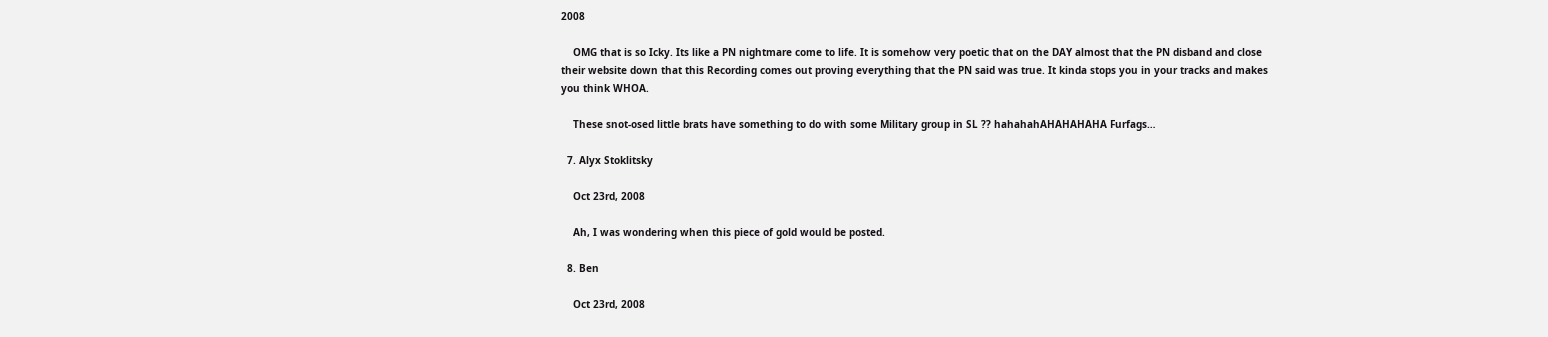2008

    OMG that is so Icky. Its like a PN nightmare come to life. It is somehow very poetic that on the DAY almost that the PN disband and close their website down that this Recording comes out proving everything that the PN said was true. It kinda stops you in your tracks and makes you think WHOA.

    These snot-osed little brats have something to do with some Military group in SL ?? hahahahAHAHAHAHA Furfags…

  7. Alyx Stoklitsky

    Oct 23rd, 2008

    Ah, I was wondering when this piece of gold would be posted.

  8. Ben

    Oct 23rd, 2008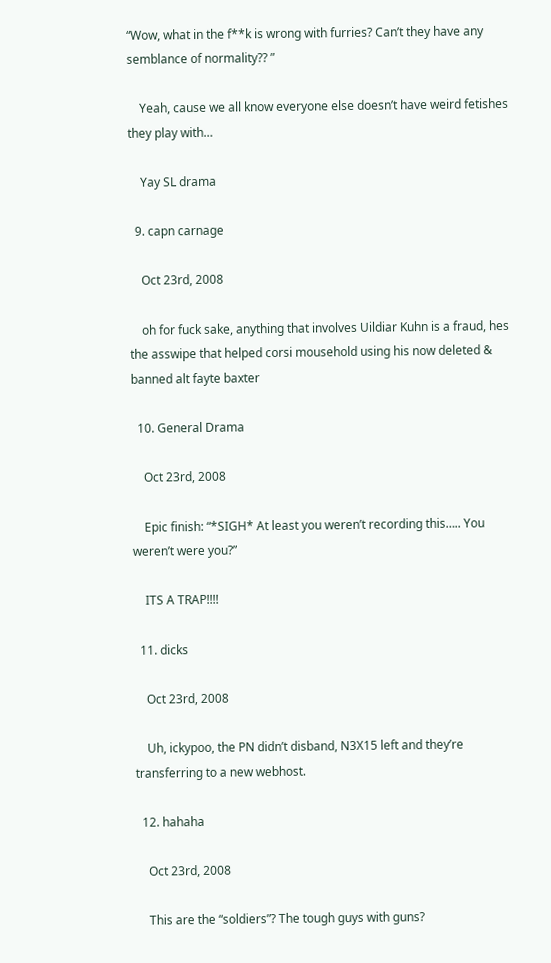“Wow, what in the f**k is wrong with furries? Can’t they have any semblance of normality?? ”

    Yeah, cause we all know everyone else doesn’t have weird fetishes they play with…

    Yay SL drama

  9. capn carnage

    Oct 23rd, 2008

    oh for fuck sake, anything that involves Uildiar Kuhn is a fraud, hes the asswipe that helped corsi mousehold using his now deleted & banned alt fayte baxter

  10. General Drama

    Oct 23rd, 2008

    Epic finish: “*SIGH* At least you weren’t recording this….. You weren’t were you?”

    ITS A TRAP!!!!

  11. dicks

    Oct 23rd, 2008

    Uh, ickypoo, the PN didn’t disband, N3X15 left and they’re transferring to a new webhost.

  12. hahaha

    Oct 23rd, 2008

    This are the “soldiers”? The tough guys with guns?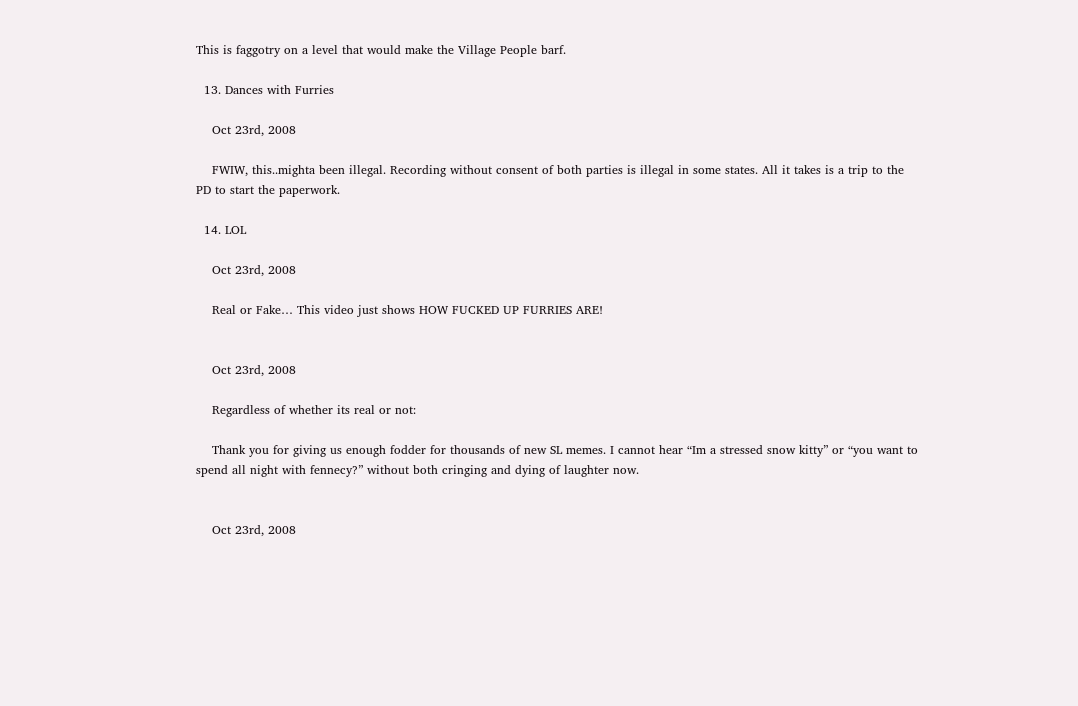This is faggotry on a level that would make the Village People barf.

  13. Dances with Furries

    Oct 23rd, 2008

    FWIW, this..mighta been illegal. Recording without consent of both parties is illegal in some states. All it takes is a trip to the PD to start the paperwork.

  14. LOL

    Oct 23rd, 2008

    Real or Fake… This video just shows HOW FUCKED UP FURRIES ARE!


    Oct 23rd, 2008

    Regardless of whether its real or not:

    Thank you for giving us enough fodder for thousands of new SL memes. I cannot hear “Im a stressed snow kitty” or “you want to spend all night with fennecy?” without both cringing and dying of laughter now.


    Oct 23rd, 2008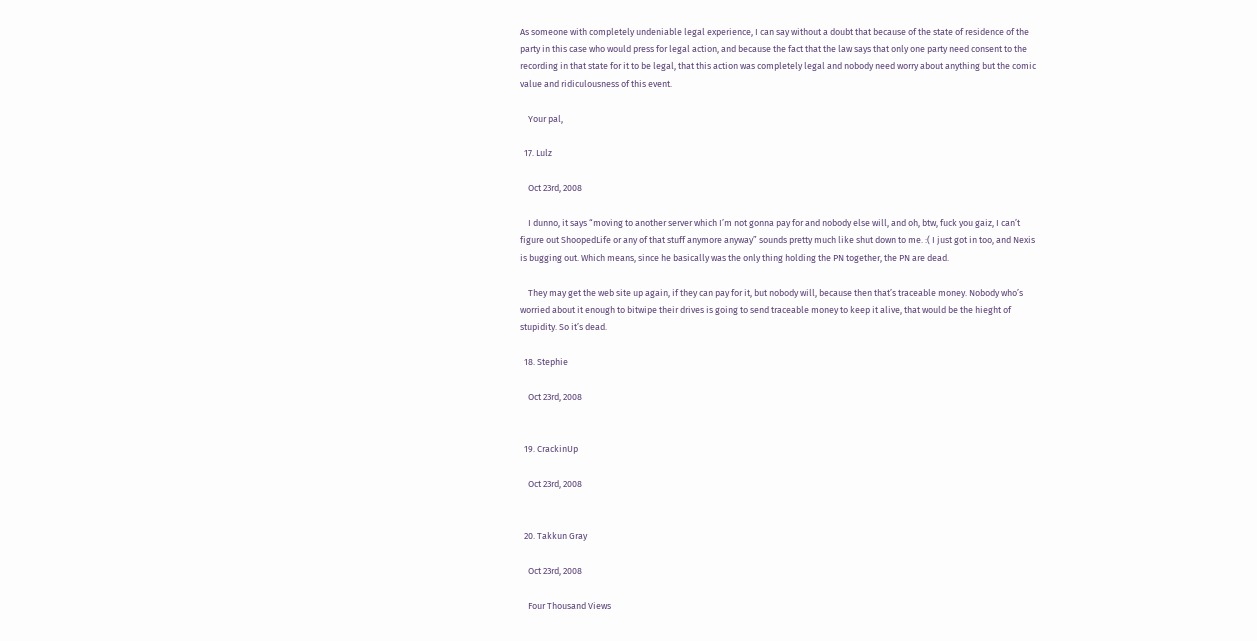As someone with completely undeniable legal experience, I can say without a doubt that because of the state of residence of the party in this case who would press for legal action, and because the fact that the law says that only one party need consent to the recording in that state for it to be legal, that this action was completely legal and nobody need worry about anything but the comic value and ridiculousness of this event.

    Your pal,

  17. Lulz

    Oct 23rd, 2008

    I dunno, it says “moving to another server which I’m not gonna pay for and nobody else will, and oh, btw, fuck you gaiz, I can’t figure out ShoopedLife or any of that stuff anymore anyway” sounds pretty much like shut down to me. :( I just got in too, and Nexis is bugging out. Which means, since he basically was the only thing holding the PN together, the PN are dead.

    They may get the web site up again, if they can pay for it, but nobody will, because then that’s traceable money. Nobody who’s worried about it enough to bitwipe their drives is going to send traceable money to keep it alive, that would be the hieght of stupidity. So it’s dead.

  18. Stephie

    Oct 23rd, 2008


  19. CrackinUp

    Oct 23rd, 2008


  20. Takkun Gray

    Oct 23rd, 2008

    Four Thousand Views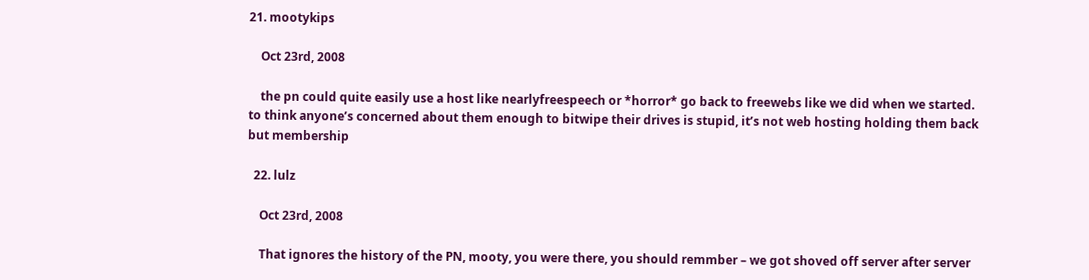21. mootykips

    Oct 23rd, 2008

    the pn could quite easily use a host like nearlyfreespeech or *horror* go back to freewebs like we did when we started. to think anyone’s concerned about them enough to bitwipe their drives is stupid, it’s not web hosting holding them back but membership

  22. lulz

    Oct 23rd, 2008

    That ignores the history of the PN, mooty, you were there, you should remmber – we got shoved off server after server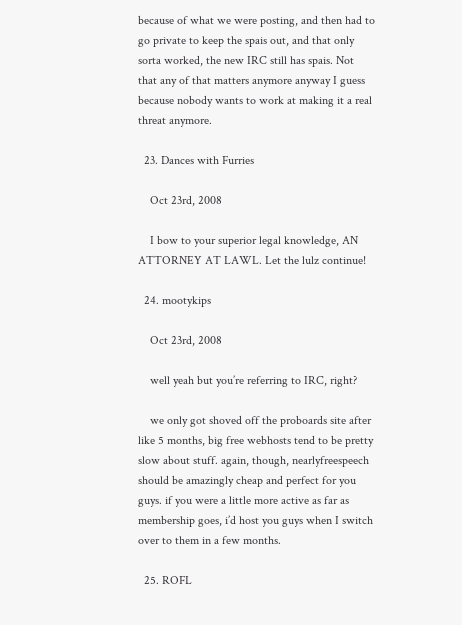because of what we were posting, and then had to go private to keep the spais out, and that only sorta worked, the new IRC still has spais. Not that any of that matters anymore anyway I guess because nobody wants to work at making it a real threat anymore.

  23. Dances with Furries

    Oct 23rd, 2008

    I bow to your superior legal knowledge, AN ATTORNEY AT LAWL. Let the lulz continue!

  24. mootykips

    Oct 23rd, 2008

    well yeah but you’re referring to IRC, right?

    we only got shoved off the proboards site after like 5 months, big free webhosts tend to be pretty slow about stuff. again, though, nearlyfreespeech should be amazingly cheap and perfect for you guys. if you were a little more active as far as membership goes, i’d host you guys when I switch over to them in a few months.

  25. ROFL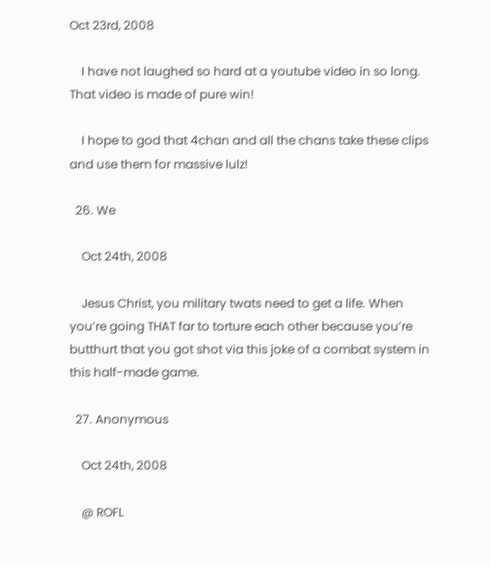Oct 23rd, 2008

    I have not laughed so hard at a youtube video in so long. That video is made of pure win!

    I hope to god that 4chan and all the chans take these clips and use them for massive lulz!

  26. We

    Oct 24th, 2008

    Jesus Christ, you military twats need to get a life. When you’re going THAT far to torture each other because you’re butthurt that you got shot via this joke of a combat system in this half-made game.

  27. Anonymous

    Oct 24th, 2008

    @ ROFL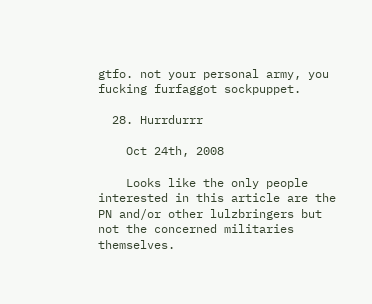gtfo. not your personal army, you fucking furfaggot sockpuppet.

  28. Hurrdurrr

    Oct 24th, 2008

    Looks like the only people interested in this article are the PN and/or other lulzbringers but not the concerned militaries themselves.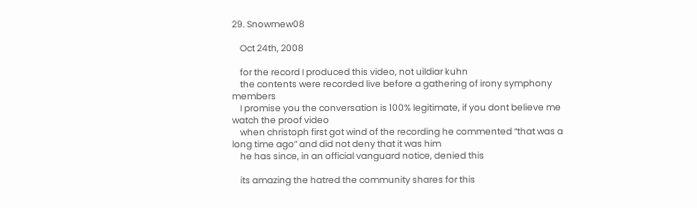29. Snowmew08

    Oct 24th, 2008

    for the record I produced this video, not uildiar kuhn
    the contents were recorded live before a gathering of irony symphony members
    I promise you the conversation is 100% legitimate, if you dont believe me watch the proof video
    when christoph first got wind of the recording he commented “that was a long time ago” and did not deny that it was him
    he has since, in an official vanguard notice, denied this

    its amazing the hatred the community shares for this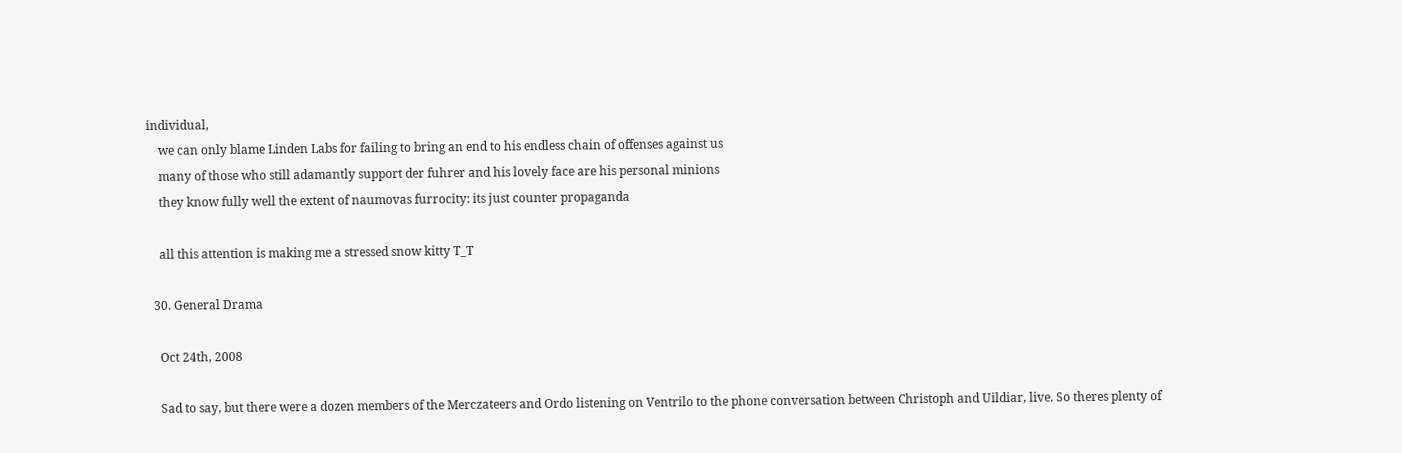individual,
    we can only blame Linden Labs for failing to bring an end to his endless chain of offenses against us
    many of those who still adamantly support der fuhrer and his lovely face are his personal minions
    they know fully well the extent of naumovas furrocity: its just counter propaganda

    all this attention is making me a stressed snow kitty T_T

  30. General Drama

    Oct 24th, 2008

    Sad to say, but there were a dozen members of the Merczateers and Ordo listening on Ventrilo to the phone conversation between Christoph and Uildiar, live. So theres plenty of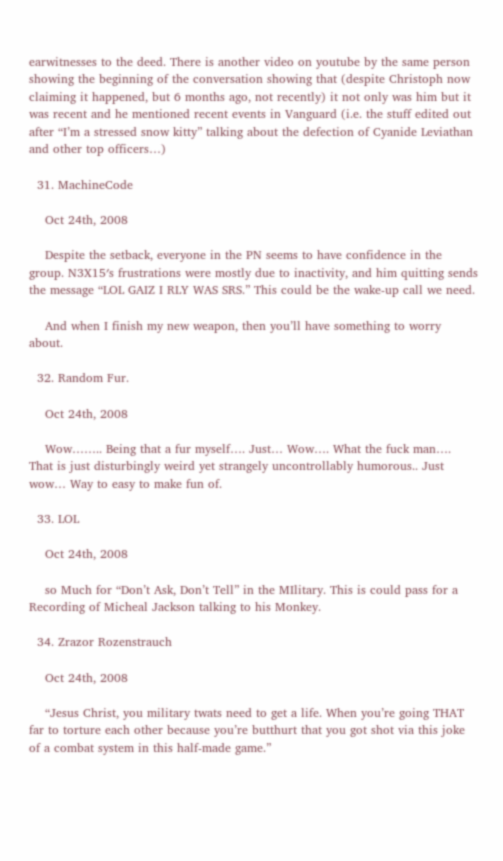earwitnesses to the deed. There is another video on youtube by the same person showing the beginning of the conversation showing that (despite Christoph now claiming it happened, but 6 months ago, not recently) it not only was him but it was recent and he mentioned recent events in Vanguard (i.e. the stuff edited out after “I’m a stressed snow kitty” talking about the defection of Cyanide Leviathan and other top officers…)

  31. MachineCode

    Oct 24th, 2008

    Despite the setback, everyone in the PN seems to have confidence in the group. N3X15′s frustrations were mostly due to inactivity, and him quitting sends the message “LOL GAIZ I RLY WAS SRS.” This could be the wake-up call we need.

    And when I finish my new weapon, then you’ll have something to worry about.

  32. Random Fur.

    Oct 24th, 2008

    Wow…….. Being that a fur myself…. Just… Wow…. What the fuck man…. That is just disturbingly weird yet strangely uncontrollably humorous.. Just wow… Way to easy to make fun of.

  33. LOL

    Oct 24th, 2008

    so Much for “Don’t Ask, Don’t Tell” in the MIlitary. This is could pass for a Recording of Micheal Jackson talking to his Monkey.

  34. Zrazor Rozenstrauch

    Oct 24th, 2008

    “Jesus Christ, you military twats need to get a life. When you’re going THAT far to torture each other because you’re butthurt that you got shot via this joke of a combat system in this half-made game.”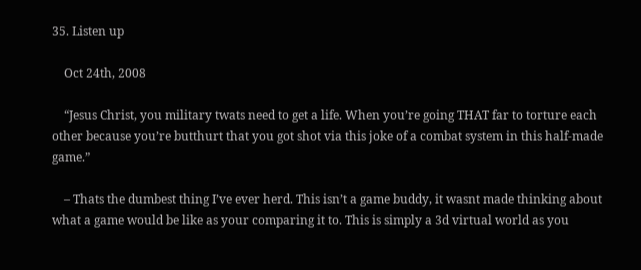35. Listen up

    Oct 24th, 2008

    “Jesus Christ, you military twats need to get a life. When you’re going THAT far to torture each other because you’re butthurt that you got shot via this joke of a combat system in this half-made game.”

    – Thats the dumbest thing I’ve ever herd. This isn’t a game buddy, it wasnt made thinking about what a game would be like as your comparing it to. This is simply a 3d virtual world as you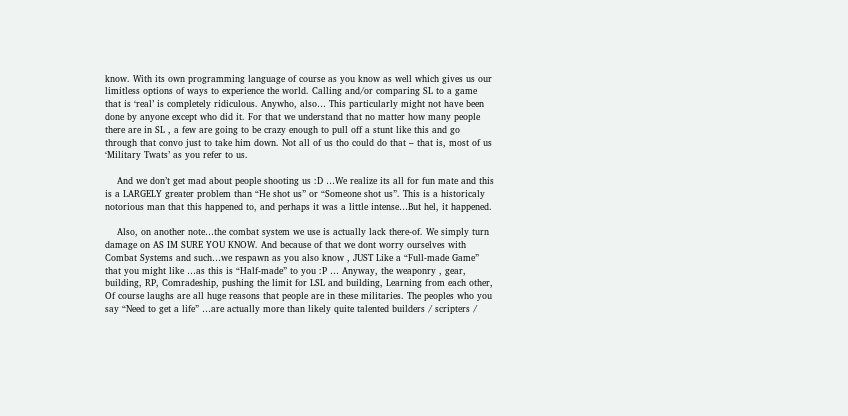know. With its own programming language of course as you know as well which gives us our limitless options of ways to experience the world. Calling and/or comparing SL to a game that is ‘real’ is completely ridiculous. Anywho, also… This particularly might not have been done by anyone except who did it. For that we understand that no matter how many people there are in SL , a few are going to be crazy enough to pull off a stunt like this and go through that convo just to take him down. Not all of us tho could do that – that is, most of us ‘Military Twats’ as you refer to us.

    And we don’t get mad about people shooting us :D …We realize its all for fun mate and this is a LARGELY greater problem than “He shot us” or “Someone shot us”. This is a historicaly notorious man that this happened to, and perhaps it was a little intense…But hel, it happened.

    Also, on another note…the combat system we use is actually lack there-of. We simply turn damage on AS IM SURE YOU KNOW. And because of that we dont worry ourselves with Combat Systems and such…we respawn as you also know , JUST Like a “Full-made Game” that you might like …as this is “Half-made” to you :P … Anyway, the weaponry , gear, building, RP, Comradeship, pushing the limit for LSL and building, Learning from each other, Of course laughs are all huge reasons that people are in these militaries. The peoples who you say “Need to get a life” …are actually more than likely quite talented builders / scripters /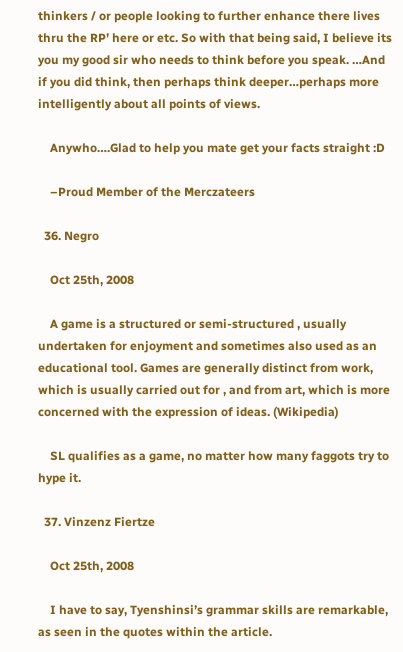thinkers / or people looking to further enhance there lives thru the RP’ here or etc. So with that being said, I believe its you my good sir who needs to think before you speak. …And if you did think, then perhaps think deeper…perhaps more intelligently about all points of views.

    Anywho….Glad to help you mate get your facts straight :D

    –Proud Member of the Merczateers

  36. Negro

    Oct 25th, 2008

    A game is a structured or semi-structured , usually undertaken for enjoyment and sometimes also used as an educational tool. Games are generally distinct from work, which is usually carried out for , and from art, which is more concerned with the expression of ideas. (Wikipedia)

    SL qualifies as a game, no matter how many faggots try to hype it.

  37. Vinzenz Fiertze

    Oct 25th, 2008

    I have to say, Tyenshinsi’s grammar skills are remarkable, as seen in the quotes within the article.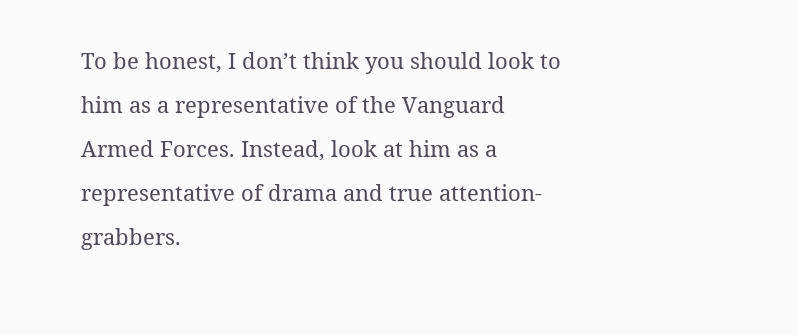To be honest, I don’t think you should look to him as a representative of the Vanguard Armed Forces. Instead, look at him as a representative of drama and true attention-grabbers.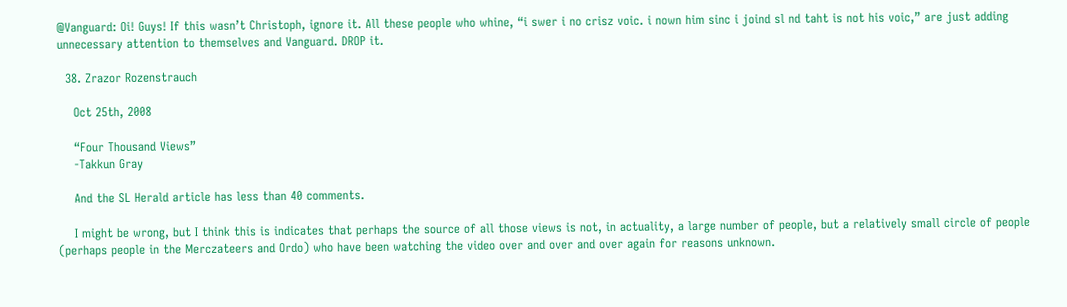@Vanguard: Oi! Guys! If this wasn’t Christoph, ignore it. All these people who whine, “i swer i no crisz voic. i nown him sinc i joind sl nd taht is not his voic,” are just adding unnecessary attention to themselves and Vanguard. DROP it.

  38. Zrazor Rozenstrauch

    Oct 25th, 2008

    “Four Thousand Views”
    -Takkun Gray

    And the SL Herald article has less than 40 comments.

    I might be wrong, but I think this is indicates that perhaps the source of all those views is not, in actuality, a large number of people, but a relatively small circle of people (perhaps people in the Merczateers and Ordo) who have been watching the video over and over and over again for reasons unknown.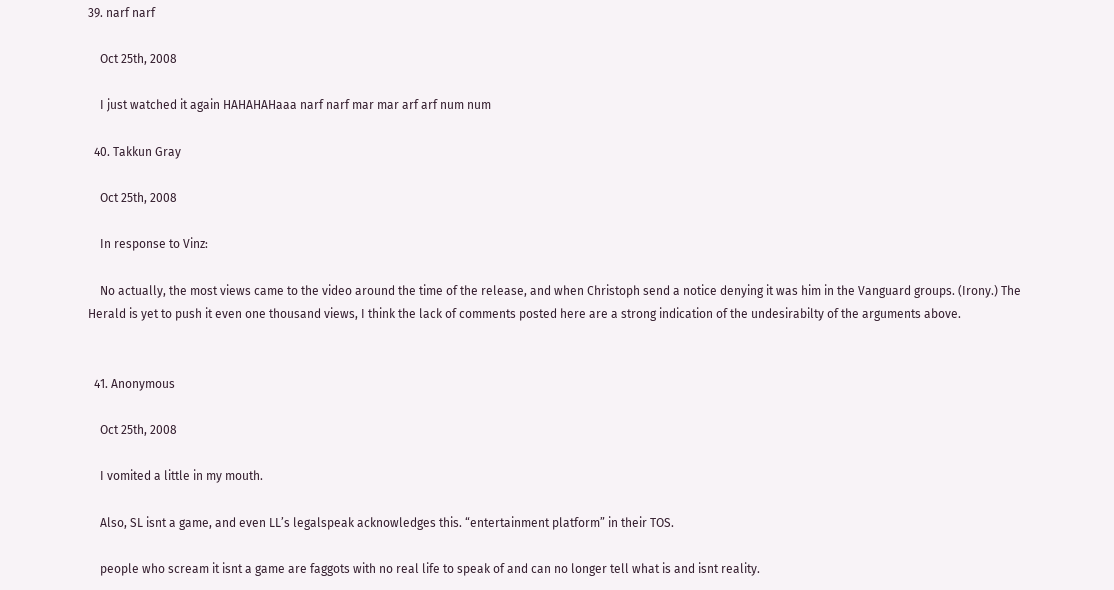39. narf narf

    Oct 25th, 2008

    I just watched it again HAHAHAHaaa narf narf mar mar arf arf num num

  40. Takkun Gray

    Oct 25th, 2008

    In response to Vinz:

    No actually, the most views came to the video around the time of the release, and when Christoph send a notice denying it was him in the Vanguard groups. (Irony.) The Herald is yet to push it even one thousand views, I think the lack of comments posted here are a strong indication of the undesirabilty of the arguments above.


  41. Anonymous

    Oct 25th, 2008

    I vomited a little in my mouth.

    Also, SL isnt a game, and even LL’s legalspeak acknowledges this. “entertainment platform” in their TOS.

    people who scream it isnt a game are faggots with no real life to speak of and can no longer tell what is and isnt reality.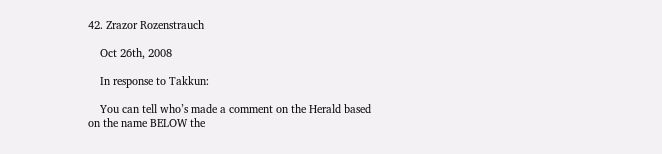42. Zrazor Rozenstrauch

    Oct 26th, 2008

    In response to Takkun:

    You can tell who’s made a comment on the Herald based on the name BELOW the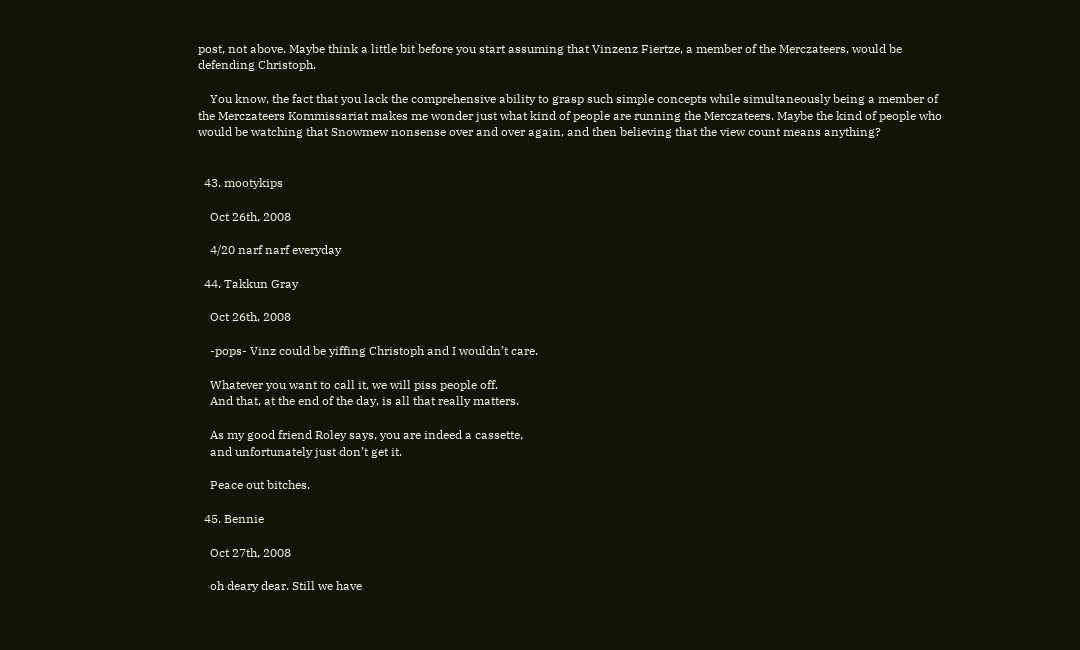post, not above. Maybe think a little bit before you start assuming that Vinzenz Fiertze, a member of the Merczateers, would be defending Christoph.

    You know, the fact that you lack the comprehensive ability to grasp such simple concepts while simultaneously being a member of the Merczateers Kommissariat makes me wonder just what kind of people are running the Merczateers. Maybe the kind of people who would be watching that Snowmew nonsense over and over again, and then believing that the view count means anything?


  43. mootykips

    Oct 26th, 2008

    4/20 narf narf everyday

  44. Takkun Gray

    Oct 26th, 2008

    -pops- Vinz could be yiffing Christoph and I wouldn’t care.

    Whatever you want to call it, we will piss people off.
    And that, at the end of the day, is all that really matters.

    As my good friend Roley says, you are indeed a cassette,
    and unfortunately just don’t get it.

    Peace out bitches.

  45. Bennie

    Oct 27th, 2008

    oh deary dear. Still we have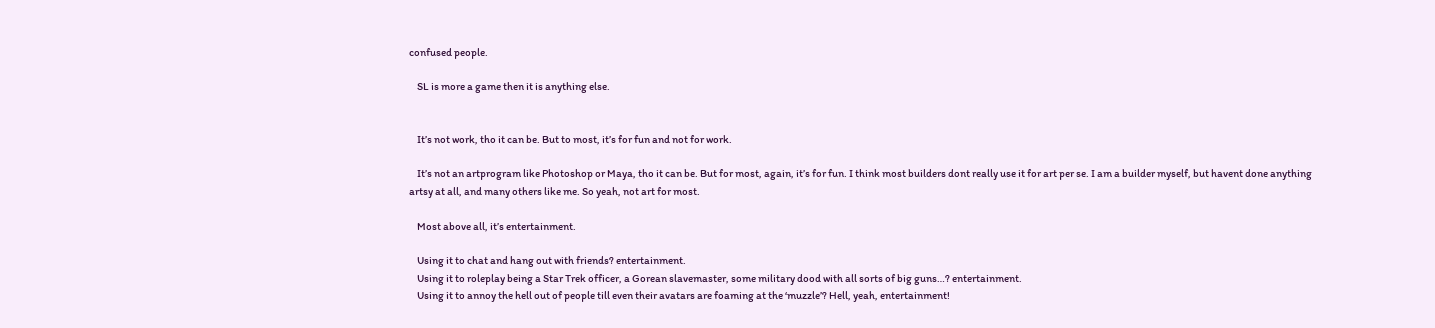confused people.

    SL is more a game then it is anything else.


    It’s not work, tho it can be. But to most, it’s for fun and not for work.

    It’s not an artprogram like Photoshop or Maya, tho it can be. But for most, again, it’s for fun. I think most builders dont really use it for art per se. I am a builder myself, but havent done anything artsy at all, and many others like me. So yeah, not art for most.

    Most above all, it’s entertainment.

    Using it to chat and hang out with friends? entertainment.
    Using it to roleplay being a Star Trek officer, a Gorean slavemaster, some military dood with all sorts of big guns…? entertainment.
    Using it to annoy the hell out of people till even their avatars are foaming at the ‘muzzle’? Hell, yeah, entertainment!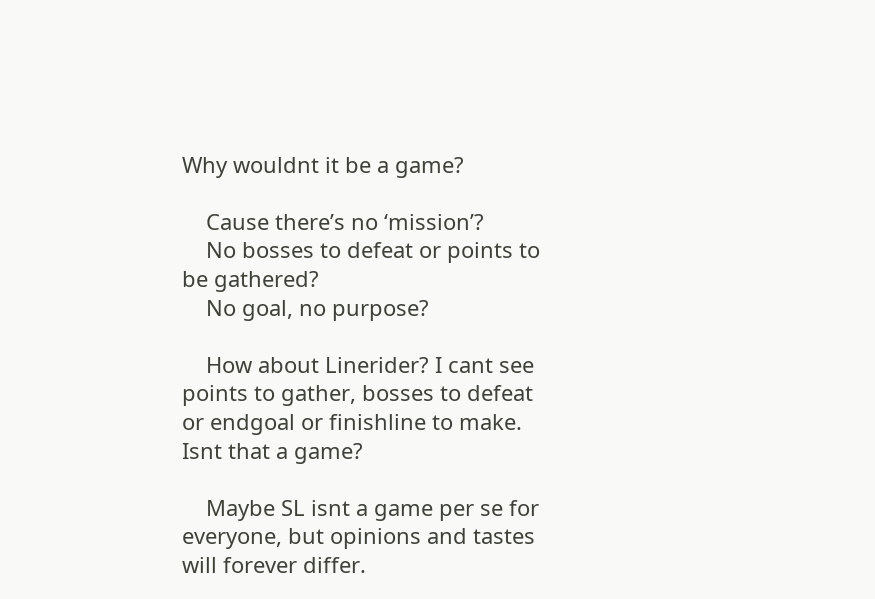Why wouldnt it be a game?

    Cause there’s no ‘mission’?
    No bosses to defeat or points to be gathered?
    No goal, no purpose?

    How about Linerider? I cant see points to gather, bosses to defeat or endgoal or finishline to make. Isnt that a game?

    Maybe SL isnt a game per se for everyone, but opinions and tastes will forever differ.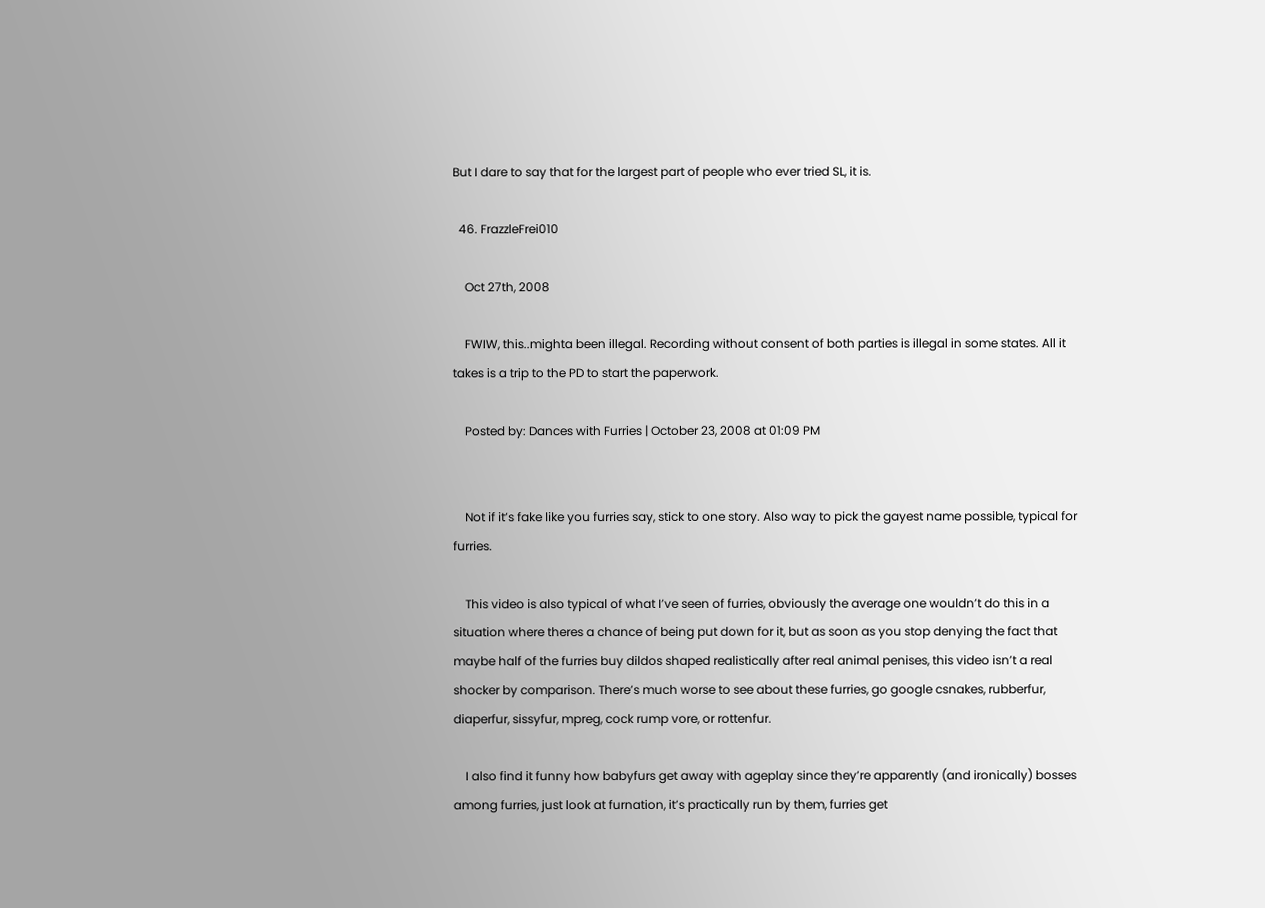But I dare to say that for the largest part of people who ever tried SL, it is.

  46. FrazzleFrei010

    Oct 27th, 2008

    FWIW, this..mighta been illegal. Recording without consent of both parties is illegal in some states. All it takes is a trip to the PD to start the paperwork.

    Posted by: Dances with Furries | October 23, 2008 at 01:09 PM


    Not if it’s fake like you furries say, stick to one story. Also way to pick the gayest name possible, typical for furries.

    This video is also typical of what I’ve seen of furries, obviously the average one wouldn’t do this in a situation where theres a chance of being put down for it, but as soon as you stop denying the fact that maybe half of the furries buy dildos shaped realistically after real animal penises, this video isn’t a real shocker by comparison. There’s much worse to see about these furries, go google csnakes, rubberfur, diaperfur, sissyfur, mpreg, cock rump vore, or rottenfur.

    I also find it funny how babyfurs get away with ageplay since they’re apparently (and ironically) bosses among furries, just look at furnation, it’s practically run by them, furries get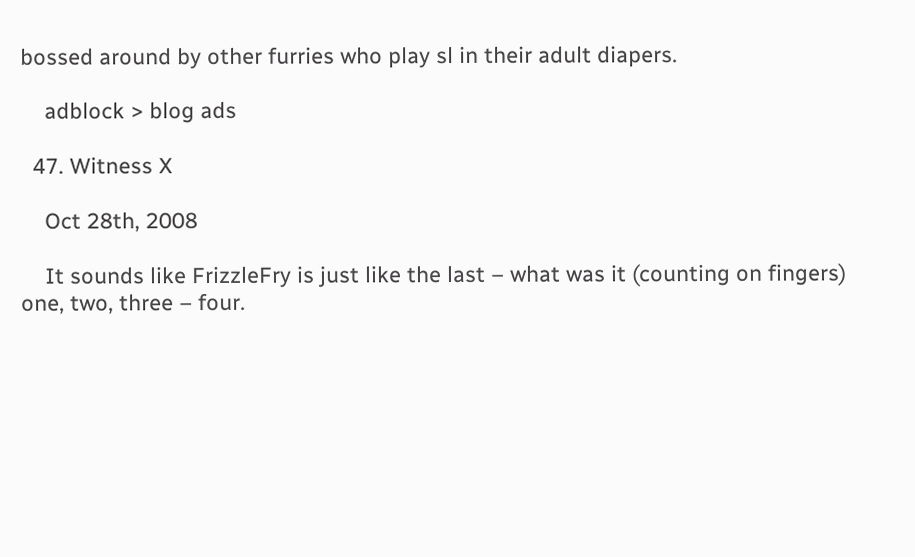bossed around by other furries who play sl in their adult diapers.

    adblock > blog ads

  47. Witness X

    Oct 28th, 2008

    It sounds like FrizzleFry is just like the last – what was it (counting on fingers) one, two, three – four.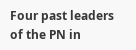Four past leaders of the PN in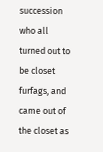succession who all turned out to be closet furfags, and came out of the closet as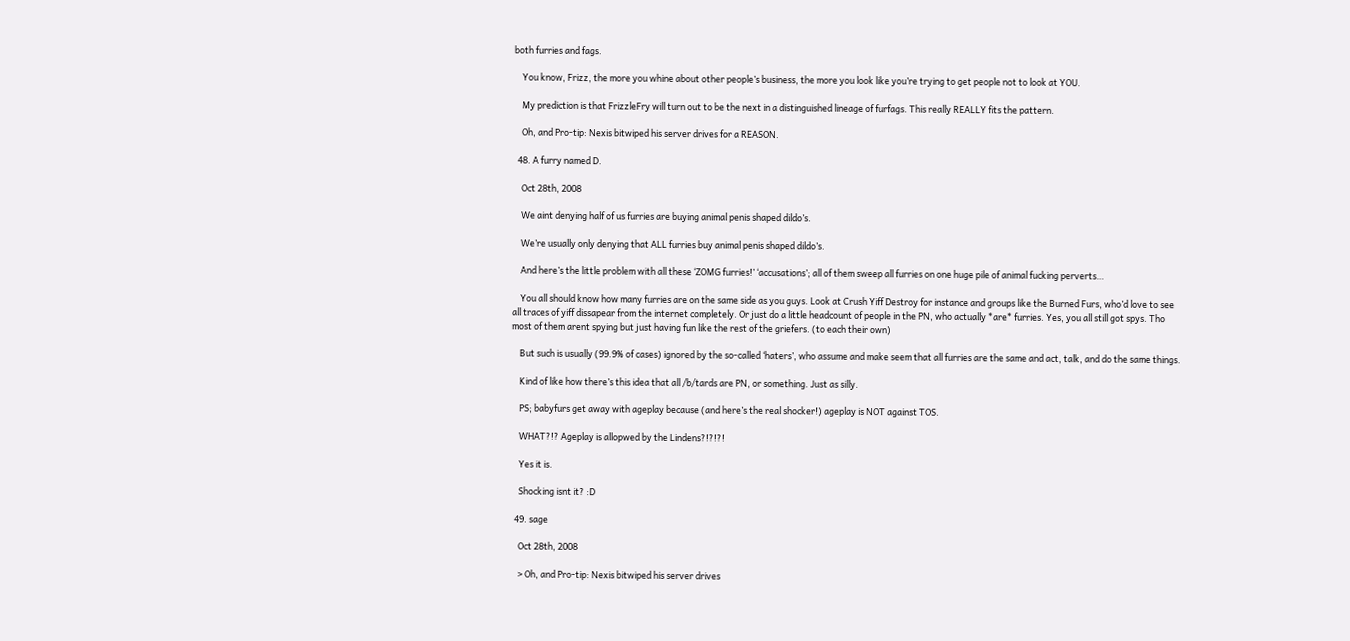both furries and fags.

    You know, Frizz, the more you whine about other people’s business, the more you look like you’re trying to get people not to look at YOU.

    My prediction is that FrizzleFry will turn out to be the next in a distinguished lineage of furfags. This really REALLY fits the pattern.

    Oh, and Pro-tip: Nexis bitwiped his server drives for a REASON.

  48. A furry named D.

    Oct 28th, 2008

    We aint denying half of us furries are buying animal penis shaped dildo’s.

    We’re usually only denying that ALL furries buy animal penis shaped dildo’s.

    And here’s the little problem with all these ‘ZOMG furries!’ ‘accusations’; all of them sweep all furries on one huge pile of animal fucking perverts…

    You all should know how many furries are on the same side as you guys. Look at Crush Yiff Destroy for instance and groups like the Burned Furs, who’d love to see all traces of yiff dissapear from the internet completely. Or just do a little headcount of people in the PN, who actually *are* furries. Yes, you all still got spys. Tho most of them arent spying but just having fun like the rest of the griefers. (to each their own)

    But such is usually (99.9% of cases) ignored by the so-called ‘haters’, who assume and make seem that all furries are the same and act, talk, and do the same things.

    Kind of like how there’s this idea that all /b/tards are PN, or something. Just as silly.

    PS; babyfurs get away with ageplay because (and here’s the real shocker!) ageplay is NOT against TOS.

    WHAT?!? Ageplay is allopwed by the Lindens?!?!?!

    Yes it is.

    Shocking isnt it? :D

  49. sage

    Oct 28th, 2008

    > Oh, and Pro-tip: Nexis bitwiped his server drives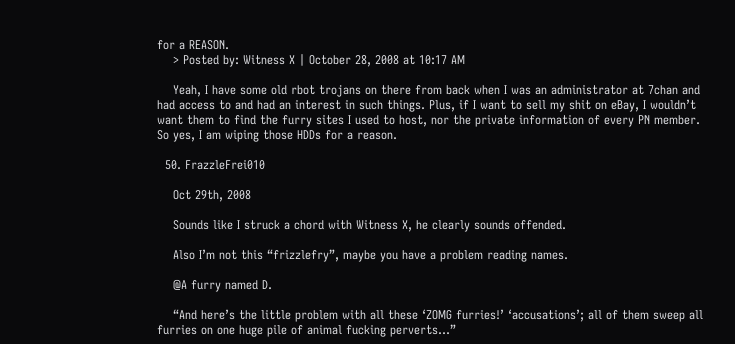for a REASON.
    > Posted by: Witness X | October 28, 2008 at 10:17 AM

    Yeah, I have some old rbot trojans on there from back when I was an administrator at 7chan and had access to and had an interest in such things. Plus, if I want to sell my shit on eBay, I wouldn’t want them to find the furry sites I used to host, nor the private information of every PN member. So yes, I am wiping those HDDs for a reason.

  50. FrazzleFrei010

    Oct 29th, 2008

    Sounds like I struck a chord with Witness X, he clearly sounds offended.

    Also I’m not this “frizzlefry”, maybe you have a problem reading names.

    @A furry named D.

    “And here’s the little problem with all these ‘ZOMG furries!’ ‘accusations’; all of them sweep all furries on one huge pile of animal fucking perverts…”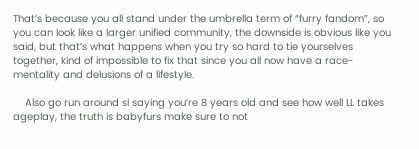That’s because you all stand under the umbrella term of “furry fandom”, so you can look like a larger unified community, the downside is obvious like you said, but that’s what happens when you try so hard to tie yourselves together, kind of impossible to fix that since you all now have a race-mentality and delusions of a lifestyle.

    Also go run around sl saying you’re 8 years old and see how well LL takes ageplay, the truth is babyfurs make sure to not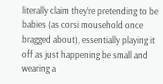literally claim they’re pretending to be babies (as corsi mousehold once bragged about), essentially playing it off as just happening be small and wearing a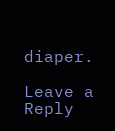diaper.

Leave a Reply